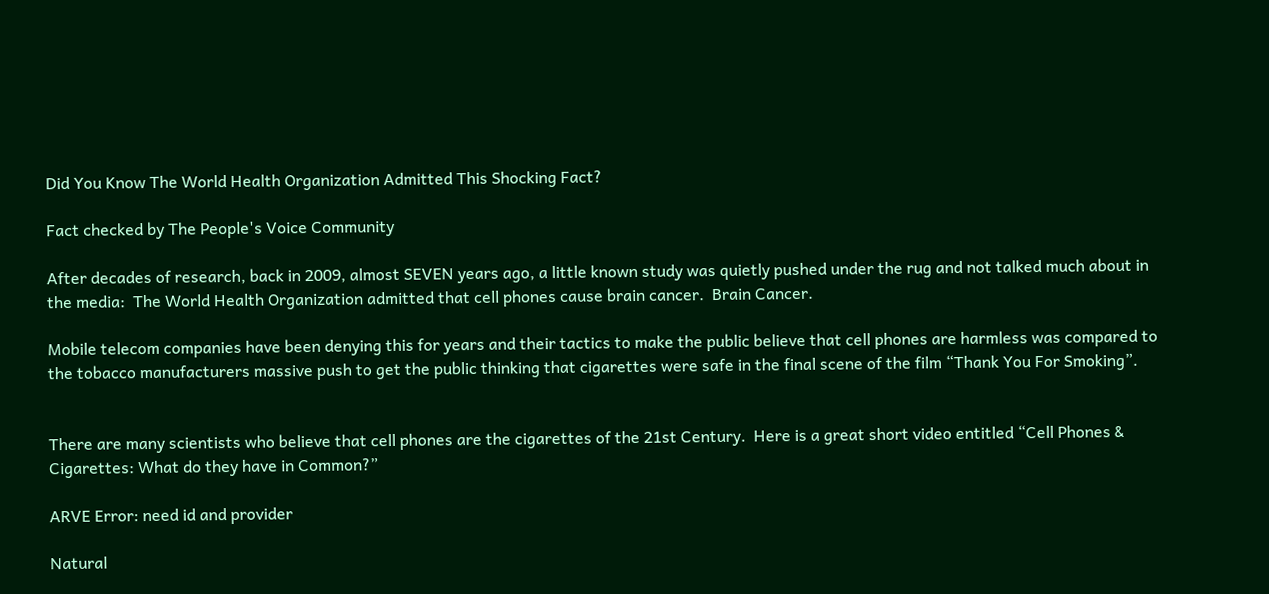Did You Know The World Health Organization Admitted This Shocking Fact?

Fact checked by The People's Voice Community

After decades of research, back in 2009, almost SEVEN years ago, a little known study was quietly pushed under the rug and not talked much about in the media:  The World Health Organization admitted that cell phones cause brain cancer.  Brain Cancer.

Mobile telecom companies have been denying this for years and their tactics to make the public believe that cell phones are harmless was compared to the tobacco manufacturers massive push to get the public thinking that cigarettes were safe in the final scene of the film “Thank You For Smoking”.


There are many scientists who believe that cell phones are the cigarettes of the 21st Century.  Here is a great short video entitled “Cell Phones & Cigarettes: What do they have in Common?”

ARVE Error: need id and provider

Natural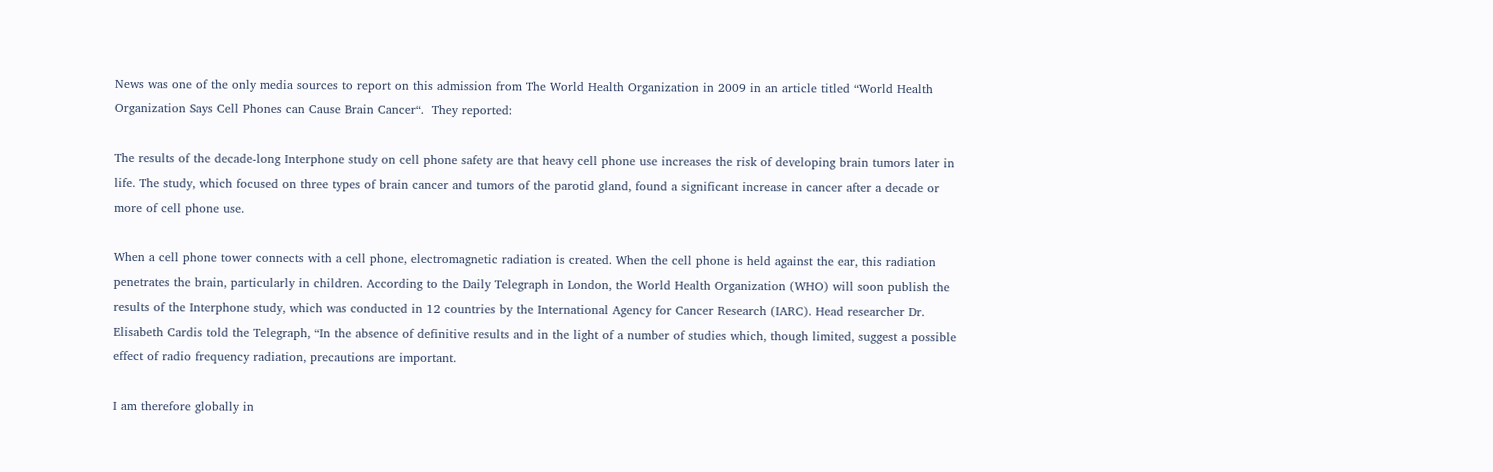News was one of the only media sources to report on this admission from The World Health Organization in 2009 in an article titled “World Health Organization Says Cell Phones can Cause Brain Cancer“.  They reported:

The results of the decade-long Interphone study on cell phone safety are that heavy cell phone use increases the risk of developing brain tumors later in life. The study, which focused on three types of brain cancer and tumors of the parotid gland, found a significant increase in cancer after a decade or more of cell phone use.

When a cell phone tower connects with a cell phone, electromagnetic radiation is created. When the cell phone is held against the ear, this radiation penetrates the brain, particularly in children. According to the Daily Telegraph in London, the World Health Organization (WHO) will soon publish the results of the Interphone study, which was conducted in 12 countries by the International Agency for Cancer Research (IARC). Head researcher Dr. Elisabeth Cardis told the Telegraph, “In the absence of definitive results and in the light of a number of studies which, though limited, suggest a possible effect of radio frequency radiation, precautions are important.

I am therefore globally in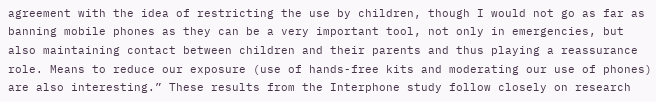agreement with the idea of restricting the use by children, though I would not go as far as banning mobile phones as they can be a very important tool, not only in emergencies, but also maintaining contact between children and their parents and thus playing a reassurance role. Means to reduce our exposure (use of hands-free kits and moderating our use of phones) are also interesting.” These results from the Interphone study follow closely on research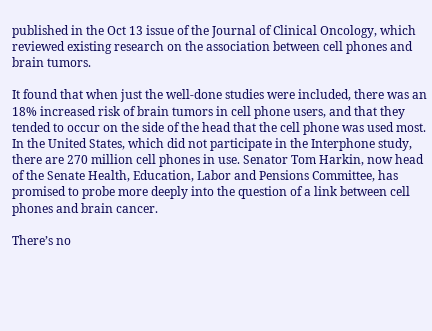published in the Oct 13 issue of the Journal of Clinical Oncology, which reviewed existing research on the association between cell phones and brain tumors.

It found that when just the well-done studies were included, there was an 18% increased risk of brain tumors in cell phone users, and that they tended to occur on the side of the head that the cell phone was used most. In the United States, which did not participate in the Interphone study, there are 270 million cell phones in use. Senator Tom Harkin, now head of the Senate Health, Education, Labor and Pensions Committee, has promised to probe more deeply into the question of a link between cell phones and brain cancer.

There’s no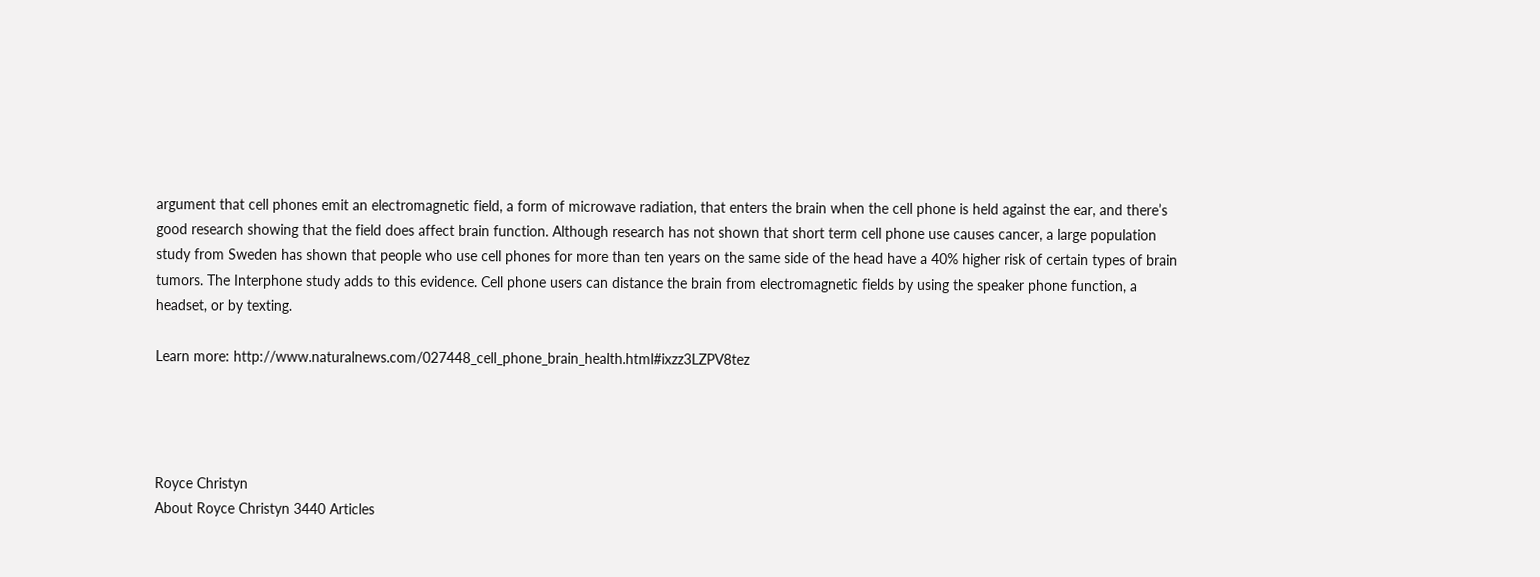argument that cell phones emit an electromagnetic field, a form of microwave radiation, that enters the brain when the cell phone is held against the ear, and there’s good research showing that the field does affect brain function. Although research has not shown that short term cell phone use causes cancer, a large population study from Sweden has shown that people who use cell phones for more than ten years on the same side of the head have a 40% higher risk of certain types of brain tumors. The Interphone study adds to this evidence. Cell phone users can distance the brain from electromagnetic fields by using the speaker phone function, a headset, or by texting.

Learn more: http://www.naturalnews.com/027448_cell_phone_brain_health.html#ixzz3LZPV8tez




Royce Christyn
About Royce Christyn 3440 Articles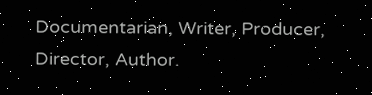Documentarian, Writer, Producer, Director, Author.